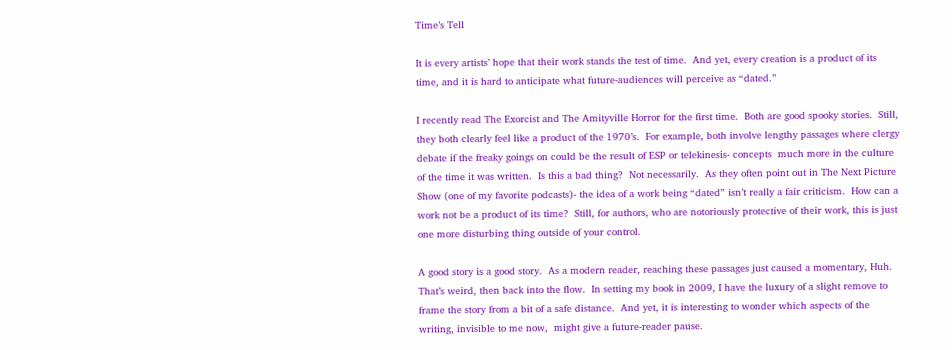Time’s Tell

It is every artists’ hope that their work stands the test of time.  And yet, every creation is a product of its time, and it is hard to anticipate what future-audiences will perceive as “dated.”

I recently read The Exorcist and The Amityville Horror for the first time.  Both are good spooky stories.  Still, they both clearly feel like a product of the 1970’s.  For example, both involve lengthy passages where clergy debate if the freaky goings on could be the result of ESP or telekinesis- concepts  much more in the culture of the time it was written.  Is this a bad thing?  Not necessarily.  As they often point out in The Next Picture Show (one of my favorite podcasts)- the idea of a work being “dated” isn’t really a fair criticism.  How can a work not be a product of its time?  Still, for authors, who are notoriously protective of their work, this is just one more disturbing thing outside of your control.

A good story is a good story.  As a modern reader, reaching these passages just caused a momentary, Huh. That’s weird, then back into the flow.  In setting my book in 2009, I have the luxury of a slight remove to frame the story from a bit of a safe distance.  And yet, it is interesting to wonder which aspects of the writing, invisible to me now,  might give a future-reader pause.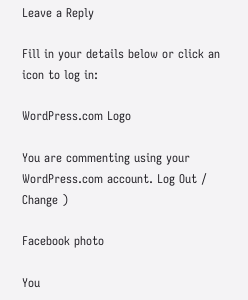Leave a Reply

Fill in your details below or click an icon to log in:

WordPress.com Logo

You are commenting using your WordPress.com account. Log Out /  Change )

Facebook photo

You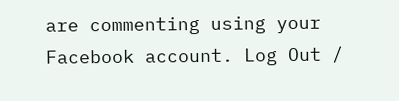are commenting using your Facebook account. Log Out /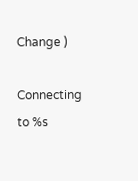Change )

Connecting to %s